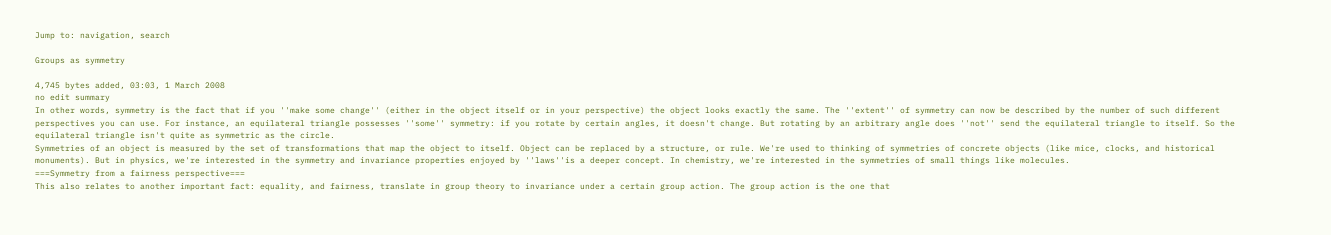Jump to: navigation, search

Groups as symmetry

4,745 bytes added, 03:03, 1 March 2008
no edit summary
In other words, symmetry is the fact that if you ''make some change'' (either in the object itself or in your perspective) the object looks exactly the same. The ''extent'' of symmetry can now be described by the number of such different perspectives you can use. For instance, an equilateral triangle possesses ''some'' symmetry: if you rotate by certain angles, it doesn't change. But rotating by an arbitrary angle does ''not'' send the equilateral triangle to itself. So the equilateral triangle isn't quite as symmetric as the circle.
Symmetries of an object is measured by the set of transformations that map the object to itself. Object can be replaced by a structure, or rule. We're used to thinking of symmetries of concrete objects (like mice, clocks, and historical monuments). But in physics, we're interested in the symmetry and invariance properties enjoyed by ''laws''is a deeper concept. In chemistry, we're interested in the symmetries of small things like molecules.
===Symmetry from a fairness perspective===
This also relates to another important fact: equality, and fairness, translate in group theory to invariance under a certain group action. The group action is the one that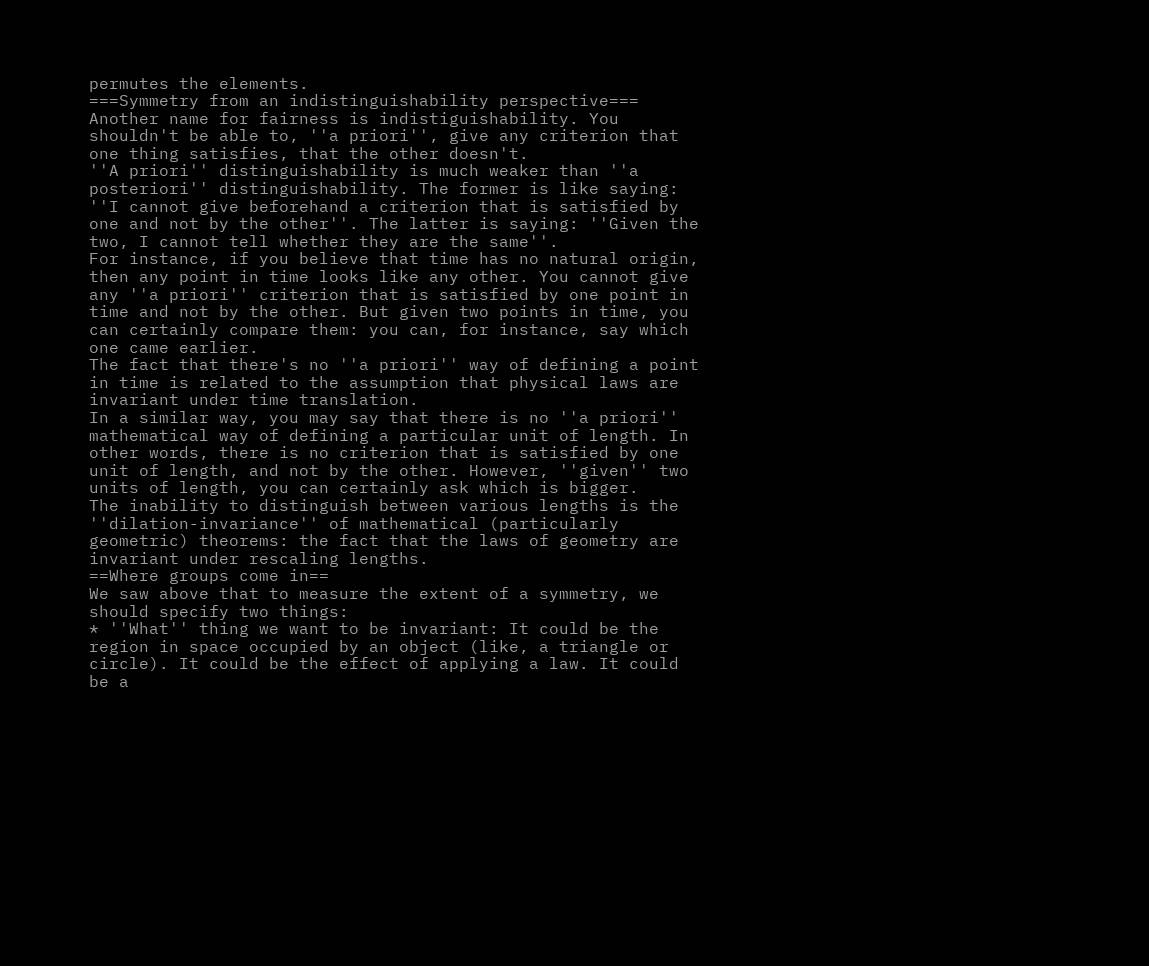permutes the elements.
===Symmetry from an indistinguishability perspective===
Another name for fairness is indistiguishability. You shouldn't be able to, ''a priori'', give any criterion that one thing satisfies, that the other doesn't.
''A priori'' distinguishability is much weaker than ''a posteriori'' distinguishability. The former is like saying: ''I cannot give beforehand a criterion that is satisfied by one and not by the other''. The latter is saying: ''Given the two, I cannot tell whether they are the same''.
For instance, if you believe that time has no natural origin, then any point in time looks like any other. You cannot give any ''a priori'' criterion that is satisfied by one point in time and not by the other. But given two points in time, you can certainly compare them: you can, for instance, say which one came earlier.
The fact that there's no ''a priori'' way of defining a point in time is related to the assumption that physical laws are invariant under time translation.
In a similar way, you may say that there is no ''a priori'' mathematical way of defining a particular unit of length. In other words, there is no criterion that is satisfied by one unit of length, and not by the other. However, ''given'' two units of length, you can certainly ask which is bigger.
The inability to distinguish between various lengths is the ''dilation-invariance'' of mathematical (particularly geometric) theorems: the fact that the laws of geometry are invariant under rescaling lengths.
==Where groups come in==
We saw above that to measure the extent of a symmetry, we should specify two things:
* ''What'' thing we want to be invariant: It could be the region in space occupied by an object (like, a triangle or circle). It could be the effect of applying a law. It could be a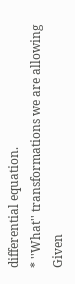differential equation.
* ''What'' transformations we are allowing
Given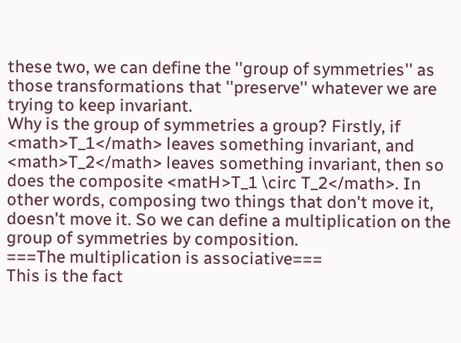these two, we can define the ''group of symmetries'' as those transformations that ''preserve'' whatever we are trying to keep invariant.
Why is the group of symmetries a group? Firstly, if <math>T_1</math> leaves something invariant, and <math>T_2</math> leaves something invariant, then so does the composite <matH>T_1 \circ T_2</math>. In other words, composing two things that don't move it, doesn't move it. So we can define a multiplication on the group of symmetries by composition.
===The multiplication is associative===
This is the fact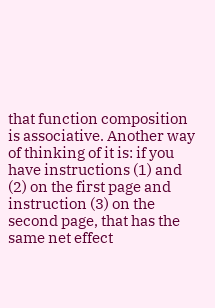that function composition is associative. Another way of thinking of it is: if you have instructions (1) and (2) on the first page and instruction (3) on the second page, that has the same net effect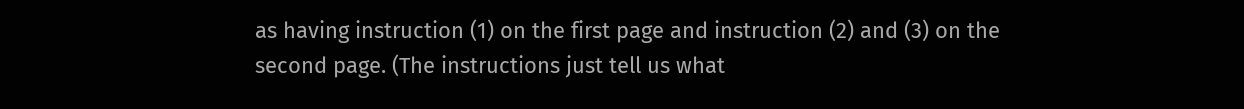as having instruction (1) on the first page and instruction (2) and (3) on the second page. (The instructions just tell us what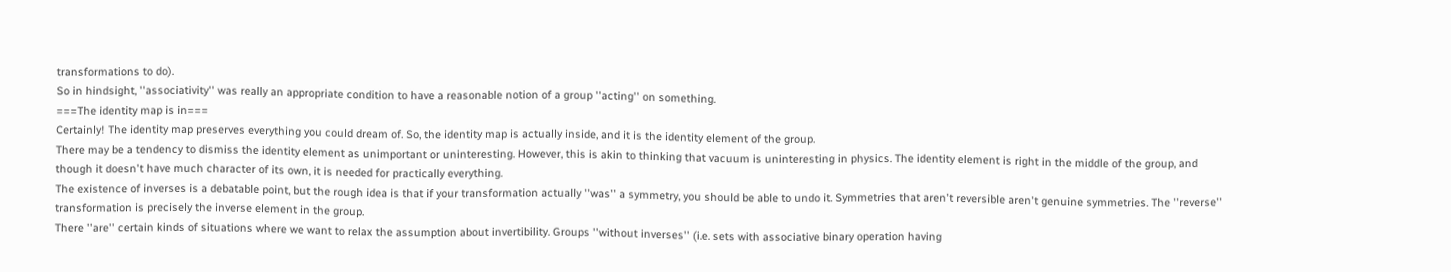transformations to do).
So in hindsight, ''associativity'' was really an appropriate condition to have a reasonable notion of a group ''acting'' on something.
===The identity map is in===
Certainly! The identity map preserves everything you could dream of. So, the identity map is actually inside, and it is the identity element of the group.
There may be a tendency to dismiss the identity element as unimportant or uninteresting. However, this is akin to thinking that vacuum is uninteresting in physics. The identity element is right in the middle of the group, and though it doesn't have much character of its own, it is needed for practically everything.
The existence of inverses is a debatable point, but the rough idea is that if your transformation actually ''was'' a symmetry, you should be able to undo it. Symmetries that aren't reversible aren't genuine symmetries. The ''reverse'' transformation is precisely the inverse element in the group.
There ''are'' certain kinds of situations where we want to relax the assumption about invertibility. Groups ''without inverses'' (i.e. sets with associative binary operation having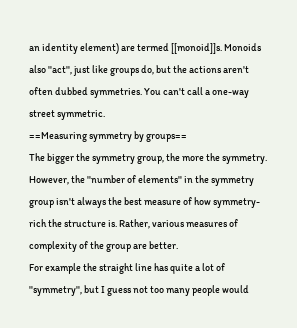an identity element) are termed [[monoid]]s. Monoids also ''act'', just like groups do, but the actions aren't often dubbed symmetries. You can't call a one-way street symmetric.
==Measuring symmetry by groups==
The bigger the symmetry group, the more the symmetry. However, the ''number of elements'' in the symmetry group isn't always the best measure of how symmetry-rich the structure is. Rather, various measures of complexity of the group are better.
For example the straight line has quite a lot of ''symmetry'', but I guess not too many people would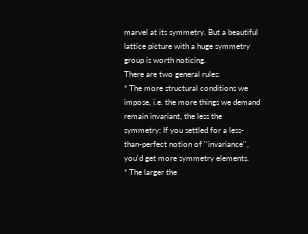marvel at its symmetry. But a beautiful lattice picture with a huge symmetry group is worth noticing.
There are two general rules:
* The more structural conditions we impose, i.e. the more things we demand remain invariant, the less the symmetry: If you settled for a less-than-perfect notion of ''invariance'', you'd get more symmetry elements.
* The larger the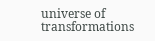universe of transformations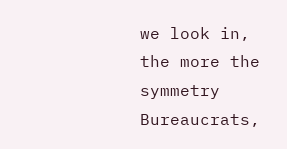we look in, the more the symmetry
Bureaucrats,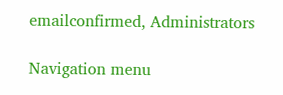emailconfirmed, Administrators

Navigation menu